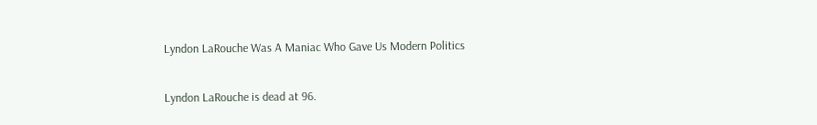Lyndon LaRouche Was A Maniac Who Gave Us Modern Politics

Lyndon LaRouche is dead at 96.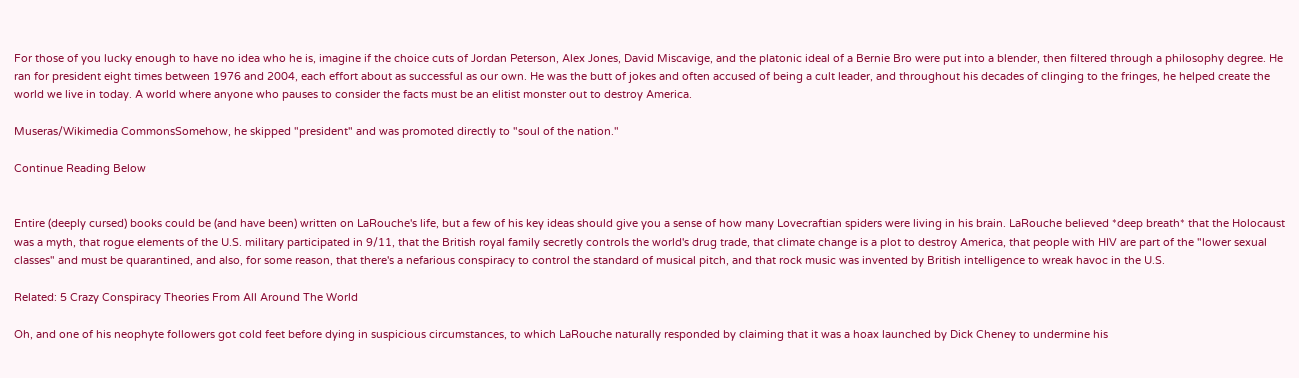For those of you lucky enough to have no idea who he is, imagine if the choice cuts of Jordan Peterson, Alex Jones, David Miscavige, and the platonic ideal of a Bernie Bro were put into a blender, then filtered through a philosophy degree. He ran for president eight times between 1976 and 2004, each effort about as successful as our own. He was the butt of jokes and often accused of being a cult leader, and throughout his decades of clinging to the fringes, he helped create the world we live in today. A world where anyone who pauses to consider the facts must be an elitist monster out to destroy America.

Museras/Wikimedia CommonsSomehow, he skipped "president" and was promoted directly to "soul of the nation."

Continue Reading Below


Entire (deeply cursed) books could be (and have been) written on LaRouche's life, but a few of his key ideas should give you a sense of how many Lovecraftian spiders were living in his brain. LaRouche believed *deep breath* that the Holocaust was a myth, that rogue elements of the U.S. military participated in 9/11, that the British royal family secretly controls the world's drug trade, that climate change is a plot to destroy America, that people with HIV are part of the "lower sexual classes" and must be quarantined, and also, for some reason, that there's a nefarious conspiracy to control the standard of musical pitch, and that rock music was invented by British intelligence to wreak havoc in the U.S.

Related: 5 Crazy Conspiracy Theories From All Around The World

Oh, and one of his neophyte followers got cold feet before dying in suspicious circumstances, to which LaRouche naturally responded by claiming that it was a hoax launched by Dick Cheney to undermine his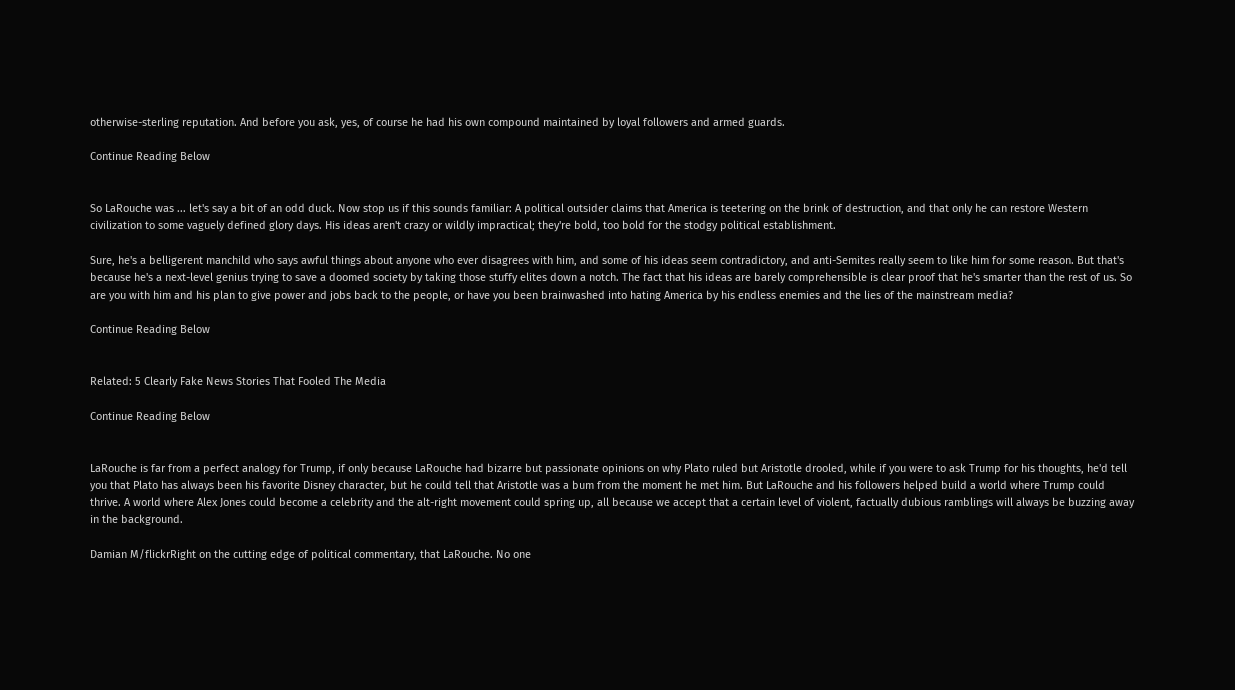otherwise-sterling reputation. And before you ask, yes, of course he had his own compound maintained by loyal followers and armed guards.

Continue Reading Below


So LaRouche was ... let's say a bit of an odd duck. Now stop us if this sounds familiar: A political outsider claims that America is teetering on the brink of destruction, and that only he can restore Western civilization to some vaguely defined glory days. His ideas aren't crazy or wildly impractical; they're bold, too bold for the stodgy political establishment.

Sure, he's a belligerent manchild who says awful things about anyone who ever disagrees with him, and some of his ideas seem contradictory, and anti-Semites really seem to like him for some reason. But that's because he's a next-level genius trying to save a doomed society by taking those stuffy elites down a notch. The fact that his ideas are barely comprehensible is clear proof that he's smarter than the rest of us. So are you with him and his plan to give power and jobs back to the people, or have you been brainwashed into hating America by his endless enemies and the lies of the mainstream media?

Continue Reading Below


Related: 5 Clearly Fake News Stories That Fooled The Media

Continue Reading Below


LaRouche is far from a perfect analogy for Trump, if only because LaRouche had bizarre but passionate opinions on why Plato ruled but Aristotle drooled, while if you were to ask Trump for his thoughts, he'd tell you that Plato has always been his favorite Disney character, but he could tell that Aristotle was a bum from the moment he met him. But LaRouche and his followers helped build a world where Trump could thrive. A world where Alex Jones could become a celebrity and the alt-right movement could spring up, all because we accept that a certain level of violent, factually dubious ramblings will always be buzzing away in the background.

Damian M/flickrRight on the cutting edge of political commentary, that LaRouche. No one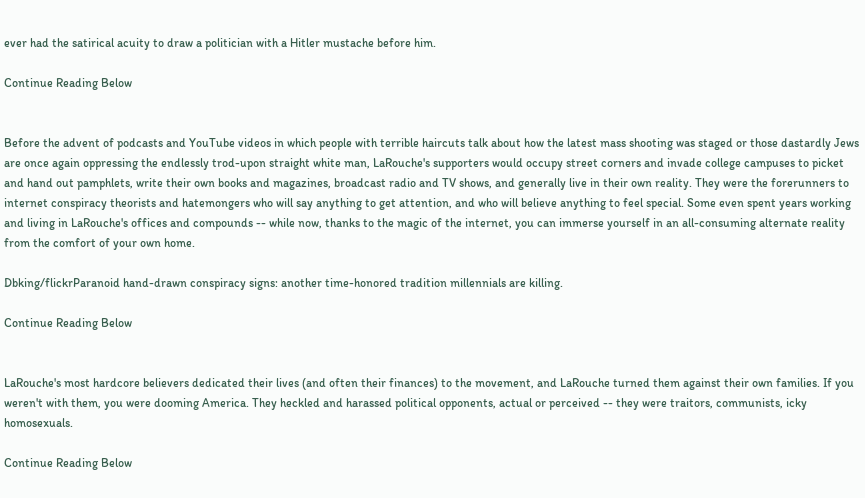ever had the satirical acuity to draw a politician with a Hitler mustache before him.

Continue Reading Below


Before the advent of podcasts and YouTube videos in which people with terrible haircuts talk about how the latest mass shooting was staged or those dastardly Jews are once again oppressing the endlessly trod-upon straight white man, LaRouche's supporters would occupy street corners and invade college campuses to picket and hand out pamphlets, write their own books and magazines, broadcast radio and TV shows, and generally live in their own reality. They were the forerunners to internet conspiracy theorists and hatemongers who will say anything to get attention, and who will believe anything to feel special. Some even spent years working and living in LaRouche's offices and compounds -- while now, thanks to the magic of the internet, you can immerse yourself in an all-consuming alternate reality from the comfort of your own home.

Dbking/flickrParanoid hand-drawn conspiracy signs: another time-honored tradition millennials are killing.

Continue Reading Below


LaRouche's most hardcore believers dedicated their lives (and often their finances) to the movement, and LaRouche turned them against their own families. If you weren't with them, you were dooming America. They heckled and harassed political opponents, actual or perceived -- they were traitors, communists, icky homosexuals.

Continue Reading Below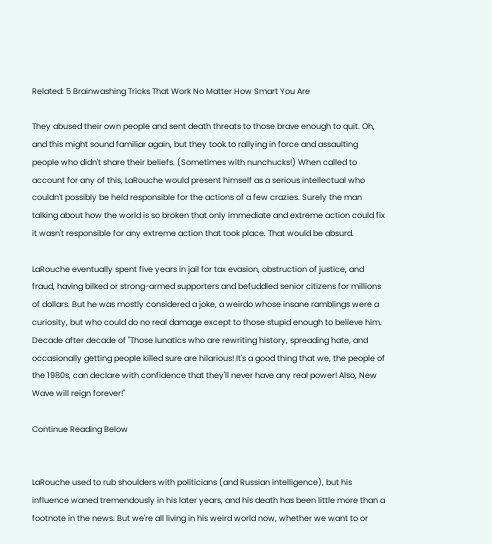Related: 5 Brainwashing Tricks That Work No Matter How Smart You Are

They abused their own people and sent death threats to those brave enough to quit. Oh, and this might sound familiar again, but they took to rallying in force and assaulting people who didn't share their beliefs. (Sometimes with nunchucks!) When called to account for any of this, LaRouche would present himself as a serious intellectual who couldn't possibly be held responsible for the actions of a few crazies. Surely the man talking about how the world is so broken that only immediate and extreme action could fix it wasn't responsible for any extreme action that took place. That would be absurd.

LaRouche eventually spent five years in jail for tax evasion, obstruction of justice, and fraud, having bilked or strong-armed supporters and befuddled senior citizens for millions of dollars. But he was mostly considered a joke, a weirdo whose insane ramblings were a curiosity, but who could do no real damage except to those stupid enough to believe him. Decade after decade of "Those lunatics who are rewriting history, spreading hate, and occasionally getting people killed sure are hilarious! It's a good thing that we, the people of the 1980s, can declare with confidence that they'll never have any real power! Also, New Wave will reign forever!"

Continue Reading Below


LaRouche used to rub shoulders with politicians (and Russian intelligence), but his influence waned tremendously in his later years, and his death has been little more than a footnote in the news. But we're all living in his weird world now, whether we want to or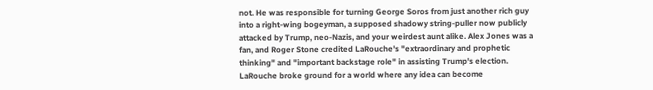not. He was responsible for turning George Soros from just another rich guy into a right-wing bogeyman, a supposed shadowy string-puller now publicly attacked by Trump, neo-Nazis, and your weirdest aunt alike. Alex Jones was a fan, and Roger Stone credited LaRouche's "extraordinary and prophetic thinking" and "important backstage role" in assisting Trump's election. LaRouche broke ground for a world where any idea can become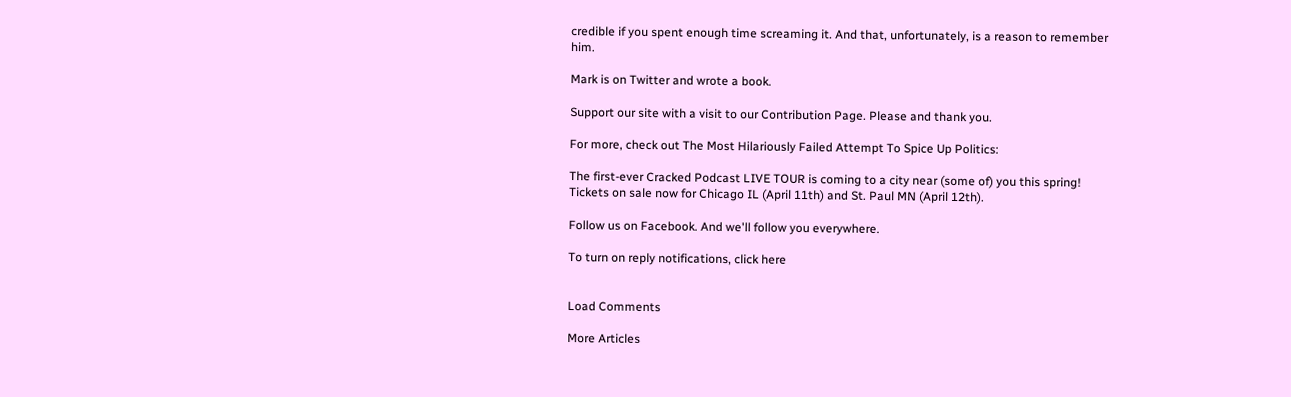credible if you spent enough time screaming it. And that, unfortunately, is a reason to remember him.

Mark is on Twitter and wrote a book.

Support our site with a visit to our Contribution Page. Please and thank you.

For more, check out The Most Hilariously Failed Attempt To Spice Up Politics:

The first-ever Cracked Podcast LIVE TOUR is coming to a city near (some of) you this spring! Tickets on sale now for Chicago IL (April 11th) and St. Paul MN (April 12th).

Follow us on Facebook. And we'll follow you everywhere.

To turn on reply notifications, click here


Load Comments

More Articles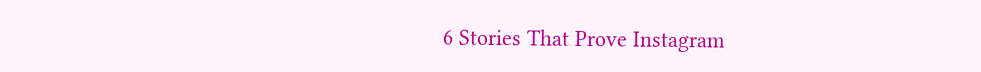6 Stories That Prove Instagram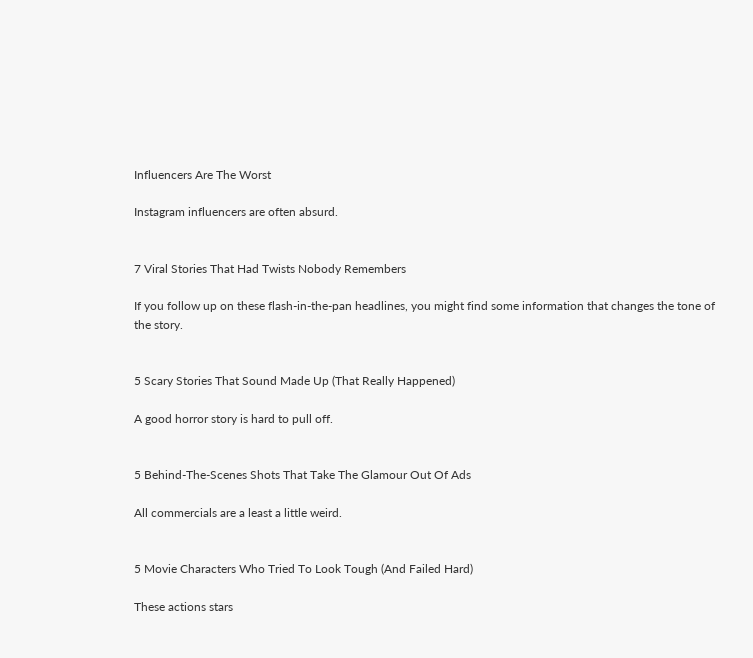Influencers Are The Worst

Instagram influencers are often absurd.


7 Viral Stories That Had Twists Nobody Remembers

If you follow up on these flash-in-the-pan headlines, you might find some information that changes the tone of the story.


5 Scary Stories That Sound Made Up (That Really Happened)

A good horror story is hard to pull off.


5 Behind-The-Scenes Shots That Take The Glamour Out Of Ads

All commercials are a least a little weird.


5 Movie Characters Who Tried To Look Tough (And Failed Hard)

These actions stars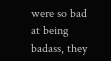were so bad at being badass, they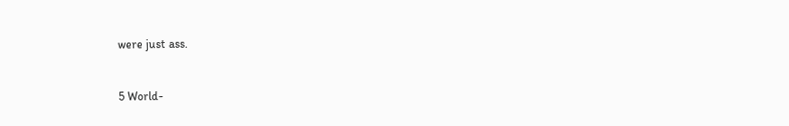were just ass.


5 World-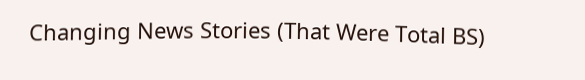Changing News Stories (That Were Total BS)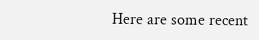Here are some recent